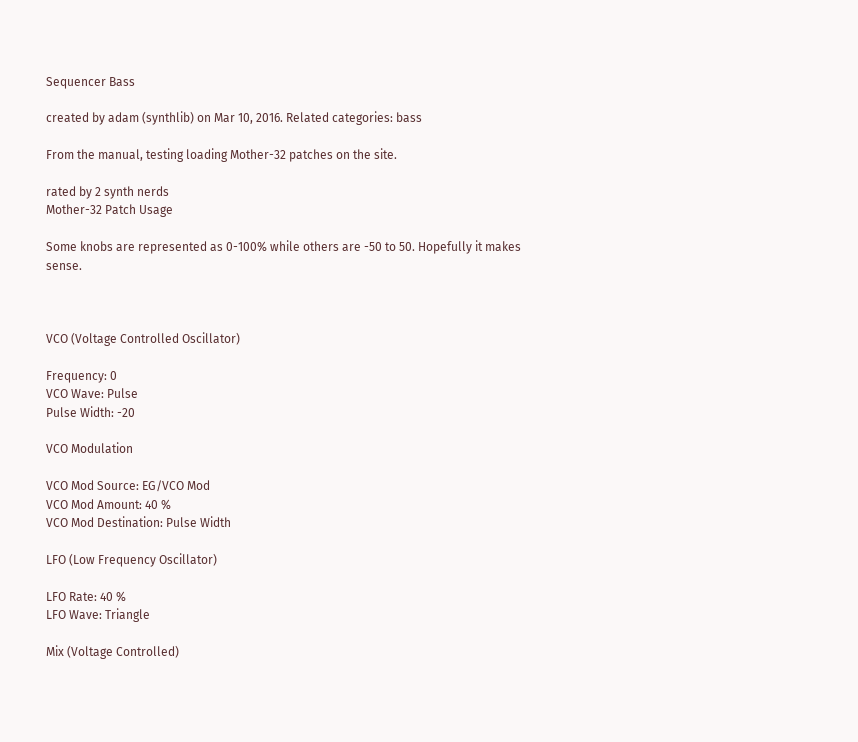Sequencer Bass

created by adam (synthlib) on Mar 10, 2016. Related categories: bass

From the manual, testing loading Mother-32 patches on the site.

rated by 2 synth nerds
Mother-32 Patch Usage

Some knobs are represented as 0-100% while others are -50 to 50. Hopefully it makes sense.



VCO (Voltage Controlled Oscillator)

Frequency: 0
VCO Wave: Pulse
Pulse Width: -20

VCO Modulation

VCO Mod Source: EG/VCO Mod
VCO Mod Amount: 40 %
VCO Mod Destination: Pulse Width

LFO (Low Frequency Oscillator)

LFO Rate: 40 %
LFO Wave: Triangle

Mix (Voltage Controlled)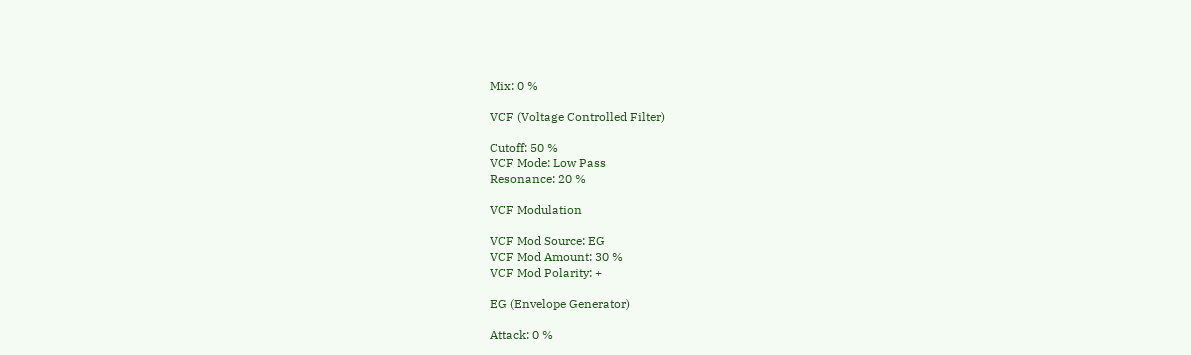Mix: 0 %

VCF (Voltage Controlled Filter)

Cutoff: 50 %
VCF Mode: Low Pass
Resonance: 20 %

VCF Modulation

VCF Mod Source: EG
VCF Mod Amount: 30 %
VCF Mod Polarity: +

EG (Envelope Generator)

Attack: 0 %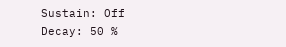Sustain: Off
Decay: 50 %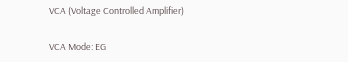VCA (Voltage Controlled Amplifier)

VCA Mode: EG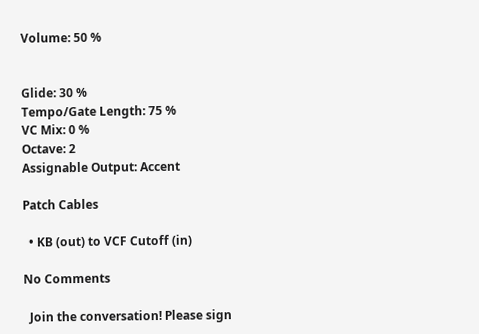Volume: 50 %


Glide: 30 %
Tempo/Gate Length: 75 %
VC Mix: 0 %
Octave: 2
Assignable Output: Accent

Patch Cables

  • KB (out) to VCF Cutoff (in)

No Comments

  Join the conversation! Please sign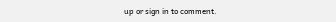up or sign in to comment.